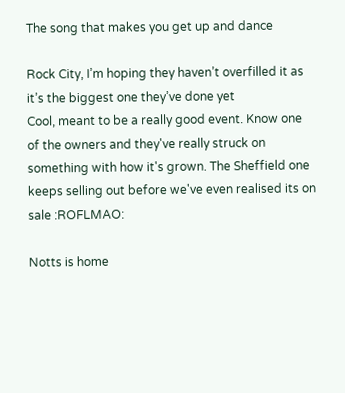The song that makes you get up and dance

Rock City, I’m hoping they haven’t overfilled it as it’s the biggest one they’ve done yet
Cool, meant to be a really good event. Know one of the owners and they've really struck on something with how it's grown. The Sheffield one keeps selling out before we've even realised its on sale :ROFLMAO:

Notts is home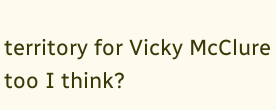territory for Vicky McClure too I think?